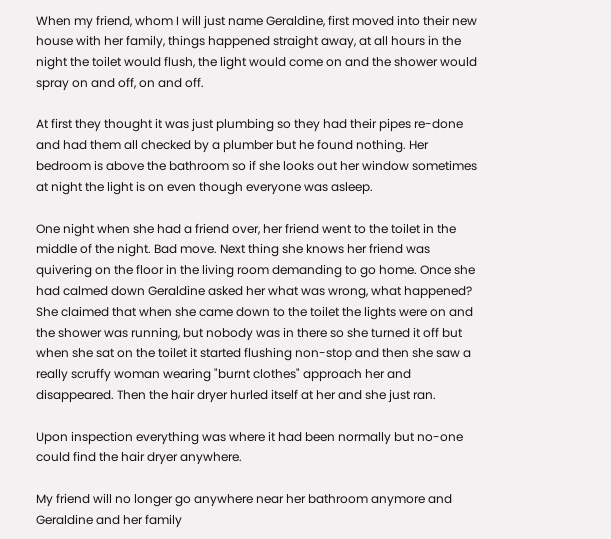When my friend, whom I will just name Geraldine, first moved into their new house with her family, things happened straight away, at all hours in the night the toilet would flush, the light would come on and the shower would spray on and off, on and off.

At first they thought it was just plumbing so they had their pipes re-done and had them all checked by a plumber but he found nothing. Her bedroom is above the bathroom so if she looks out her window sometimes at night the light is on even though everyone was asleep.

One night when she had a friend over, her friend went to the toilet in the middle of the night. Bad move. Next thing she knows her friend was quivering on the floor in the living room demanding to go home. Once she had calmed down Geraldine asked her what was wrong, what happened? She claimed that when she came down to the toilet the lights were on and the shower was running, but nobody was in there so she turned it off but when she sat on the toilet it started flushing non-stop and then she saw a really scruffy woman wearing "burnt clothes" approach her and disappeared. Then the hair dryer hurled itself at her and she just ran.

Upon inspection everything was where it had been normally but no-one could find the hair dryer anywhere.

My friend will no longer go anywhere near her bathroom anymore and Geraldine and her family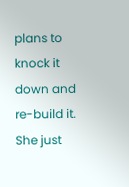plans to knock it down and re-build it. She just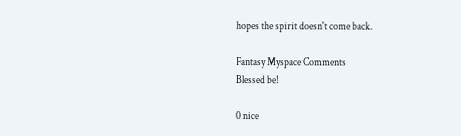hopes the spirit doesn't come back.

Fantasy Myspace Comments
Blessed be!

0 nice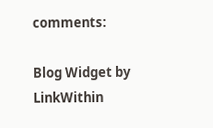comments:

Blog Widget by LinkWithin